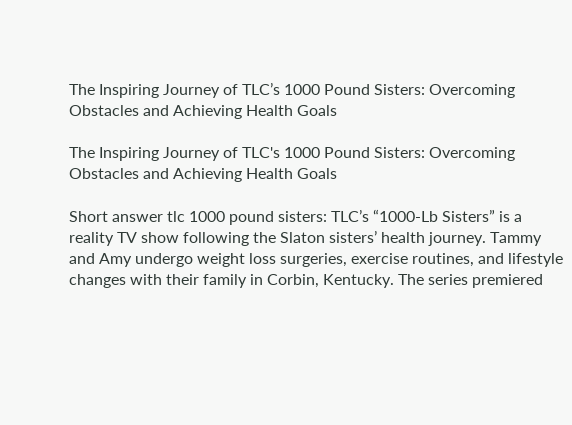The Inspiring Journey of TLC’s 1000 Pound Sisters: Overcoming Obstacles and Achieving Health Goals

The Inspiring Journey of TLC's 1000 Pound Sisters: Overcoming Obstacles and Achieving Health Goals

Short answer tlc 1000 pound sisters: TLC’s “1000-Lb Sisters” is a reality TV show following the Slaton sisters’ health journey. Tammy and Amy undergo weight loss surgeries, exercise routines, and lifestyle changes with their family in Corbin, Kentucky. The series premiered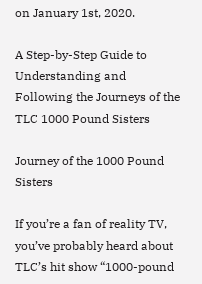on January 1st, 2020.

A Step-by-Step Guide to Understanding and Following the Journeys of the TLC 1000 Pound Sisters

Journey of the 1000 Pound Sisters

If you’re a fan of reality TV, you’ve probably heard about TLC’s hit show “1000-pound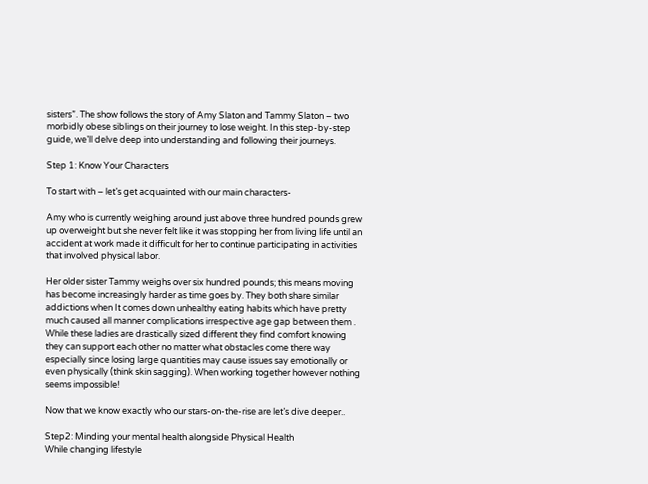sisters”. The show follows the story of Amy Slaton and Tammy Slaton – two morbidly obese siblings on their journey to lose weight. In this step-by-step guide, we’ll delve deep into understanding and following their journeys.

Step 1: Know Your Characters

To start with – let’s get acquainted with our main characters-

Amy who is currently weighing around just above three hundred pounds grew up overweight but she never felt like it was stopping her from living life until an accident at work made it difficult for her to continue participating in activities that involved physical labor.

Her older sister Tammy weighs over six hundred pounds; this means moving has become increasingly harder as time goes by. They both share similar addictions when It comes down unhealthy eating habits which have pretty much caused all manner complications irrespective age gap between them . While these ladies are drastically sized different they find comfort knowing they can support each other no matter what obstacles come there way especially since losing large quantities may cause issues say emotionally or even physically (think skin sagging). When working together however nothing seems impossible!

Now that we know exactly who our stars-on-the-rise are let’s dive deeper..

Step2: Minding your mental health alongside Physical Health
While changing lifestyle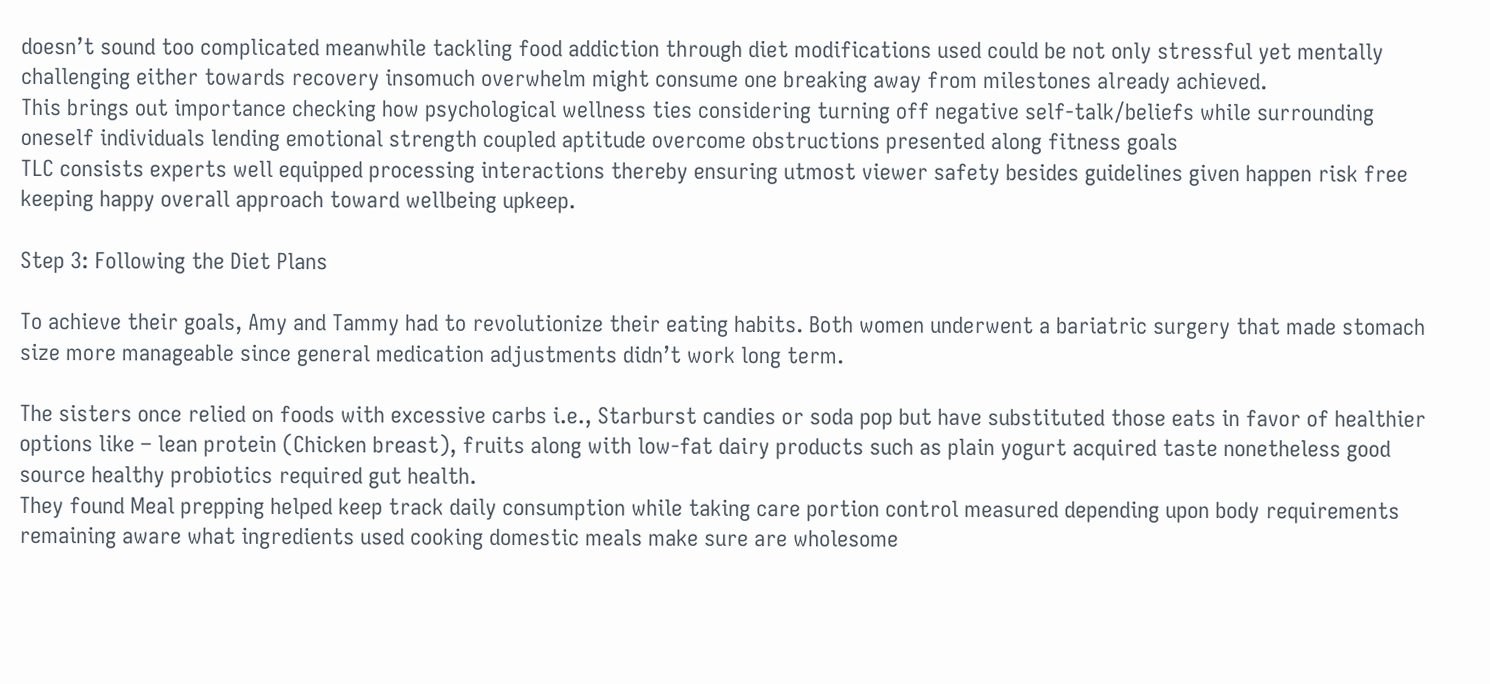doesn’t sound too complicated meanwhile tackling food addiction through diet modifications used could be not only stressful yet mentally challenging either towards recovery insomuch overwhelm might consume one breaking away from milestones already achieved.
This brings out importance checking how psychological wellness ties considering turning off negative self-talk/beliefs while surrounding oneself individuals lending emotional strength coupled aptitude overcome obstructions presented along fitness goals
TLC consists experts well equipped processing interactions thereby ensuring utmost viewer safety besides guidelines given happen risk free keeping happy overall approach toward wellbeing upkeep.

Step 3: Following the Diet Plans

To achieve their goals, Amy and Tammy had to revolutionize their eating habits. Both women underwent a bariatric surgery that made stomach size more manageable since general medication adjustments didn’t work long term.

The sisters once relied on foods with excessive carbs i.e., Starburst candies or soda pop but have substituted those eats in favor of healthier options like – lean protein (Chicken breast), fruits along with low-fat dairy products such as plain yogurt acquired taste nonetheless good source healthy probiotics required gut health.
They found Meal prepping helped keep track daily consumption while taking care portion control measured depending upon body requirements remaining aware what ingredients used cooking domestic meals make sure are wholesome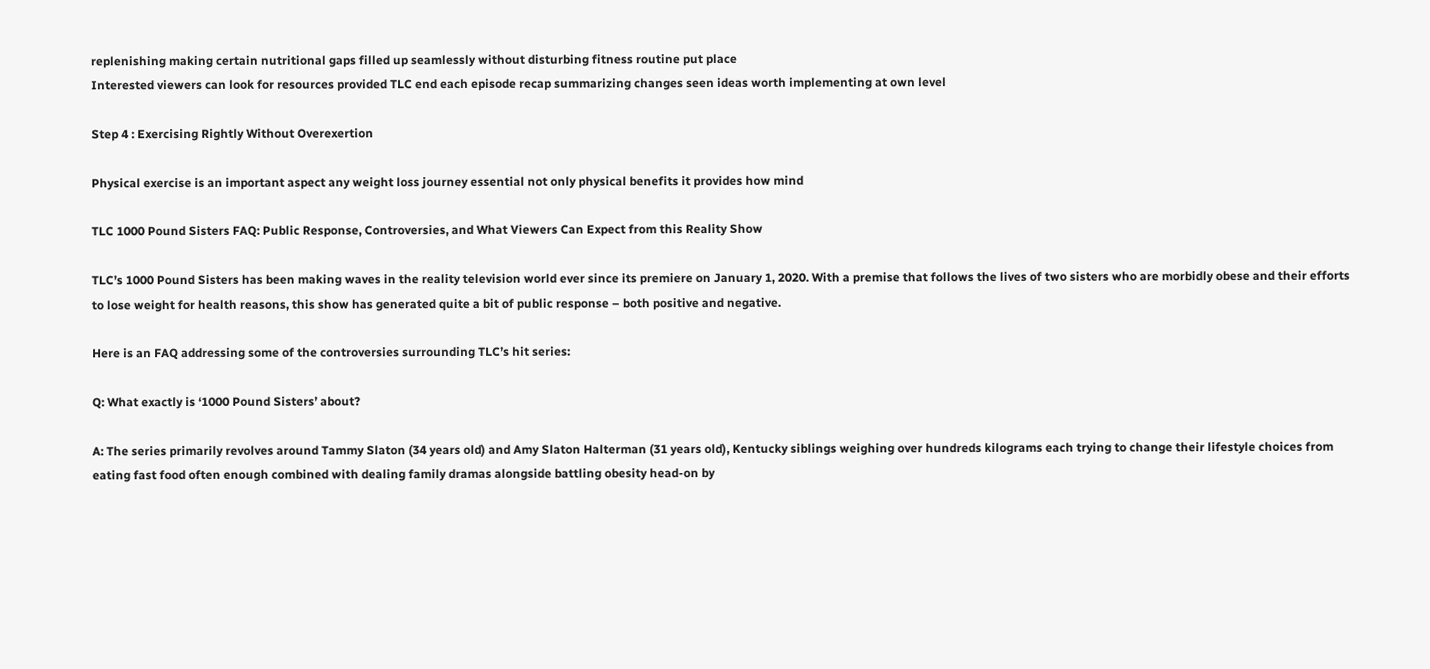replenishing making certain nutritional gaps filled up seamlessly without disturbing fitness routine put place
Interested viewers can look for resources provided TLC end each episode recap summarizing changes seen ideas worth implementing at own level

Step 4 : Exercising Rightly Without Overexertion

Physical exercise is an important aspect any weight loss journey essential not only physical benefits it provides how mind

TLC 1000 Pound Sisters FAQ: Public Response, Controversies, and What Viewers Can Expect from this Reality Show

TLC’s 1000 Pound Sisters has been making waves in the reality television world ever since its premiere on January 1, 2020. With a premise that follows the lives of two sisters who are morbidly obese and their efforts to lose weight for health reasons, this show has generated quite a bit of public response – both positive and negative.

Here is an FAQ addressing some of the controversies surrounding TLC’s hit series:

Q: What exactly is ‘1000 Pound Sisters’ about?

A: The series primarily revolves around Tammy Slaton (34 years old) and Amy Slaton Halterman (31 years old), Kentucky siblings weighing over hundreds kilograms each trying to change their lifestyle choices from eating fast food often enough combined with dealing family dramas alongside battling obesity head-on by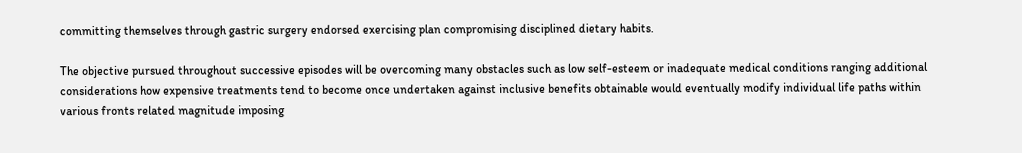committing themselves through gastric surgery endorsed exercising plan compromising disciplined dietary habits.

The objective pursued throughout successive episodes will be overcoming many obstacles such as low self-esteem or inadequate medical conditions ranging additional considerations how expensive treatments tend to become once undertaken against inclusive benefits obtainable would eventually modify individual life paths within various fronts related magnitude imposing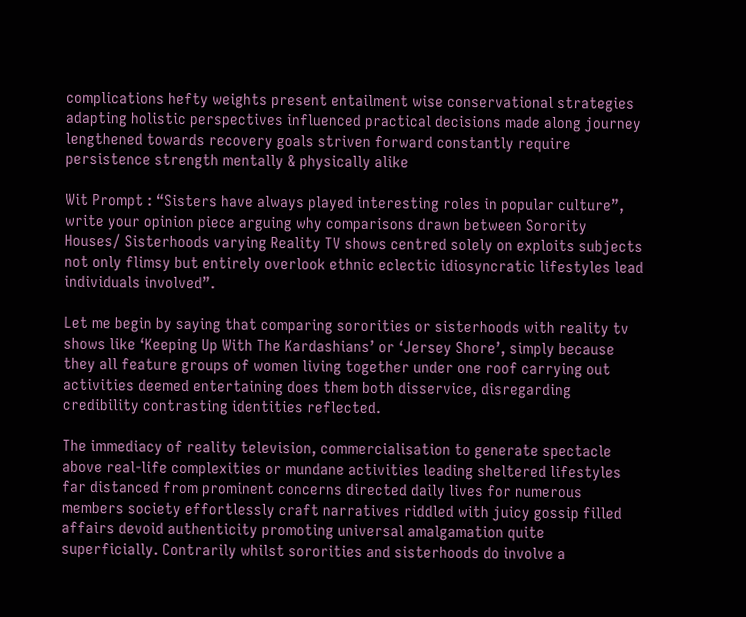complications hefty weights present entailment wise conservational strategies adapting holistic perspectives influenced practical decisions made along journey lengthened towards recovery goals striven forward constantly require persistence strength mentally & physically alike

Wit Prompt : “Sisters have always played interesting roles in popular culture”, write your opinion piece arguing why comparisons drawn between Sorority Houses/ Sisterhoods varying Reality TV shows centred solely on exploits subjects not only flimsy but entirely overlook ethnic eclectic idiosyncratic lifestyles lead individuals involved”.

Let me begin by saying that comparing sororities or sisterhoods with reality tv shows like ‘Keeping Up With The Kardashians’ or ‘Jersey Shore’, simply because they all feature groups of women living together under one roof carrying out activities deemed entertaining does them both disservice, disregarding credibility contrasting identities reflected.

The immediacy of reality television, commercialisation to generate spectacle above real-life complexities or mundane activities leading sheltered lifestyles far distanced from prominent concerns directed daily lives for numerous members society effortlessly craft narratives riddled with juicy gossip filled affairs devoid authenticity promoting universal amalgamation quite superficially. Contrarily whilst sororities and sisterhoods do involve a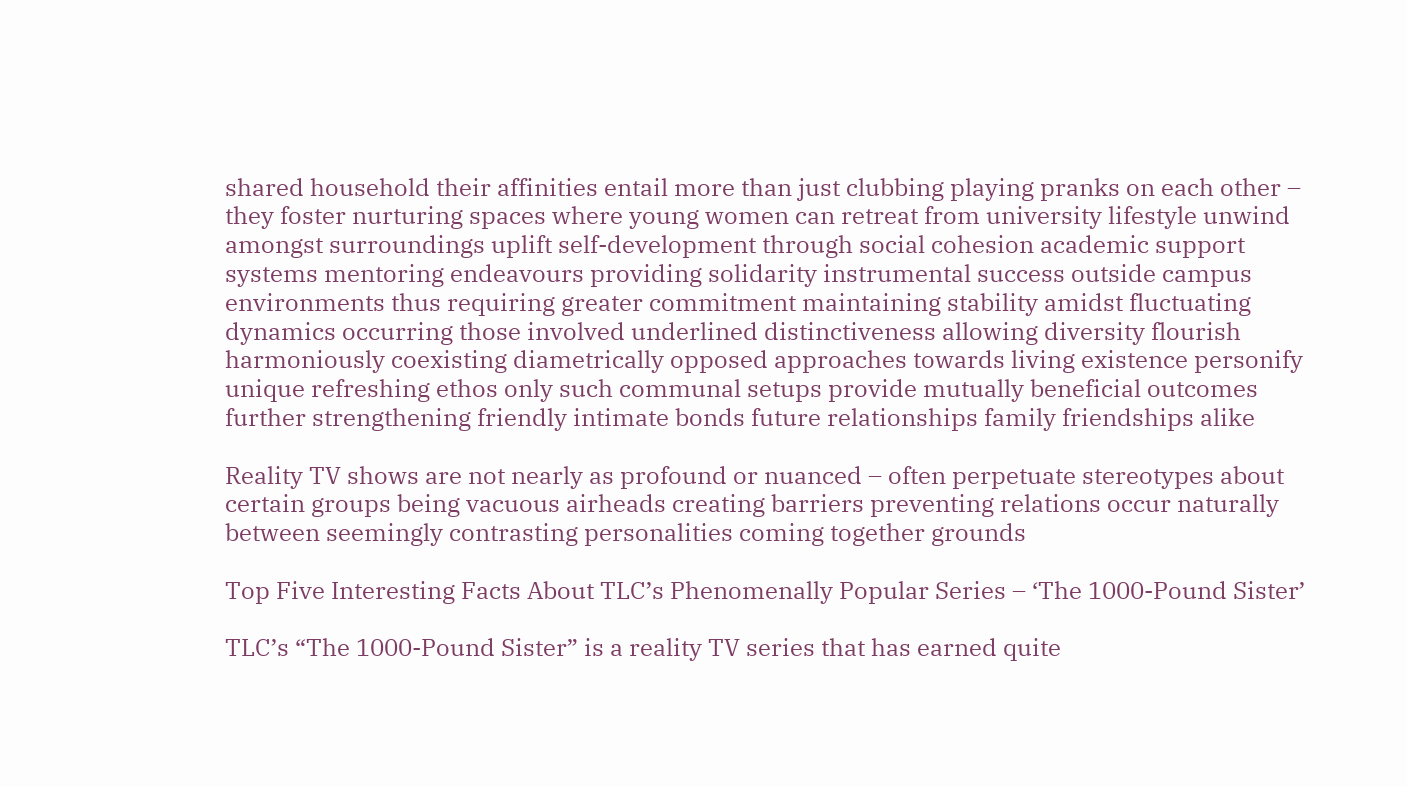shared household their affinities entail more than just clubbing playing pranks on each other – they foster nurturing spaces where young women can retreat from university lifestyle unwind amongst surroundings uplift self-development through social cohesion academic support systems mentoring endeavours providing solidarity instrumental success outside campus environments thus requiring greater commitment maintaining stability amidst fluctuating dynamics occurring those involved underlined distinctiveness allowing diversity flourish harmoniously coexisting diametrically opposed approaches towards living existence personify unique refreshing ethos only such communal setups provide mutually beneficial outcomes further strengthening friendly intimate bonds future relationships family friendships alike

Reality TV shows are not nearly as profound or nuanced – often perpetuate stereotypes about certain groups being vacuous airheads creating barriers preventing relations occur naturally between seemingly contrasting personalities coming together grounds

Top Five Interesting Facts About TLC’s Phenomenally Popular Series – ‘The 1000-Pound Sister’

TLC’s “The 1000-Pound Sister” is a reality TV series that has earned quite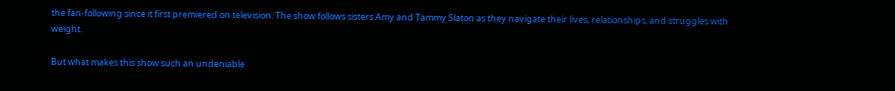the fan-following since it first premiered on television. The show follows sisters Amy and Tammy Slaton as they navigate their lives, relationships, and struggles with weight.

But what makes this show such an undeniable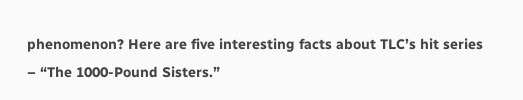phenomenon? Here are five interesting facts about TLC’s hit series – “The 1000-Pound Sisters.”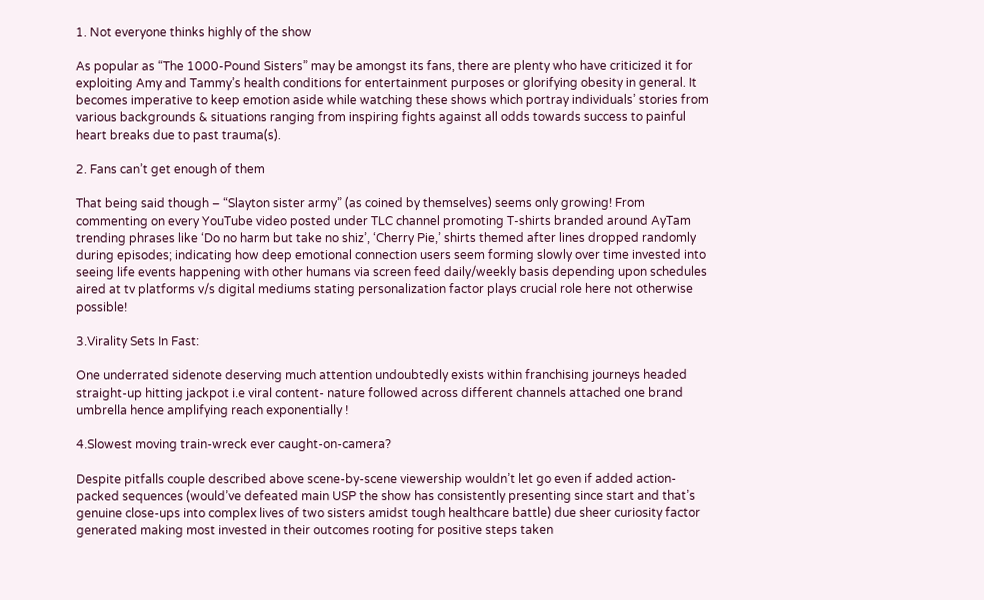1. Not everyone thinks highly of the show

As popular as “The 1000-Pound Sisters” may be amongst its fans, there are plenty who have criticized it for exploiting Amy and Tammy’s health conditions for entertainment purposes or glorifying obesity in general. It becomes imperative to keep emotion aside while watching these shows which portray individuals’ stories from various backgrounds & situations ranging from inspiring fights against all odds towards success to painful heart breaks due to past trauma(s).

2. Fans can’t get enough of them

That being said though – “Slayton sister army” (as coined by themselves) seems only growing! From commenting on every YouTube video posted under TLC channel promoting T-shirts branded around AyTam trending phrases like ‘Do no harm but take no shiz’, ‘Cherry Pie,’ shirts themed after lines dropped randomly during episodes; indicating how deep emotional connection users seem forming slowly over time invested into seeing life events happening with other humans via screen feed daily/weekly basis depending upon schedules aired at tv platforms v/s digital mediums stating personalization factor plays crucial role here not otherwise possible!

3.Virality Sets In Fast:

One underrated sidenote deserving much attention undoubtedly exists within franchising journeys headed straight-up hitting jackpot i.e viral content- nature followed across different channels attached one brand umbrella hence amplifying reach exponentially !

4.Slowest moving train-wreck ever caught-on-camera?

Despite pitfalls couple described above scene-by-scene viewership wouldn’t let go even if added action-packed sequences (would’ve defeated main USP the show has consistently presenting since start and that’s genuine close-ups into complex lives of two sisters amidst tough healthcare battle) due sheer curiosity factor generated making most invested in their outcomes rooting for positive steps taken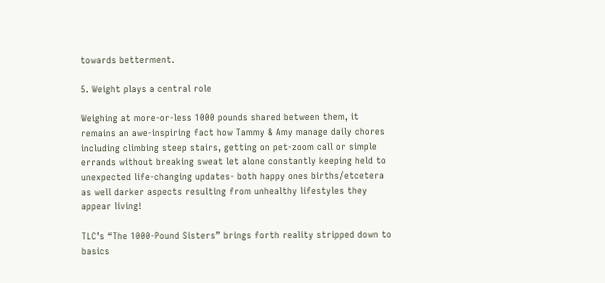towards betterment.

5. Weight plays a central role

Weighing at more-or-less 1000 pounds shared between them, it remains an awe-inspiring fact how Tammy & Amy manage daily chores including climbing steep stairs, getting on pet-zoom call or simple errands without breaking sweat let alone constantly keeping held to unexpected life-changing updates- both happy ones births/etcetera as well darker aspects resulting from unhealthy lifestyles they appear living!

TLC’s “The 1000-Pound Sisters” brings forth reality stripped down to basics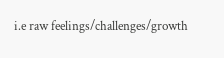i.e raw feelings/challenges/growth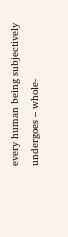every human being subjectively undergoes – whole-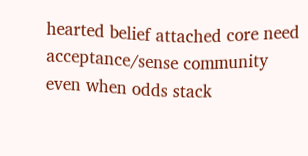hearted belief attached core need acceptance/sense community even when odds stack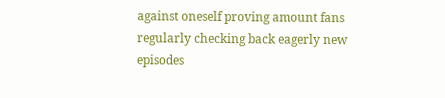against oneself proving amount fans regularly checking back eagerly new episodes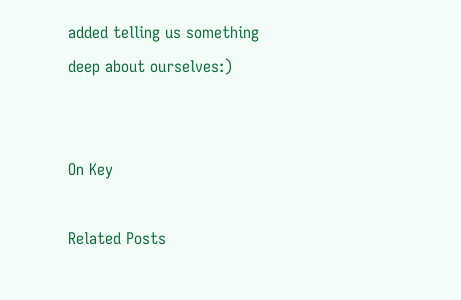added telling us something deep about ourselves:)


On Key

Related Posts